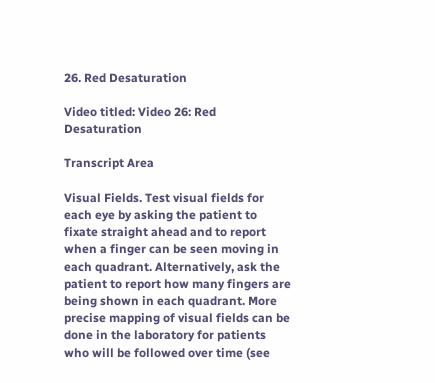26. Red Desaturation

Video titled: Video 26: Red Desaturation

Transcript Area

Visual Fields. Test visual fields for each eye by asking the patient to fixate straight ahead and to report when a finger can be seen moving in each quadrant. Alternatively, ask the patient to report how many fingers are being shown in each quadrant. More precise mapping of visual fields can be done in the laboratory for patients who will be followed over time (see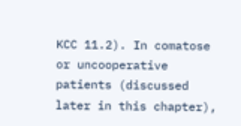KCC 11.2). In comatose or uncooperative patients (discussed later in this chapter),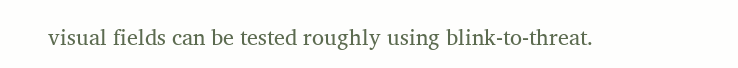visual fields can be tested roughly using blink-to-threat.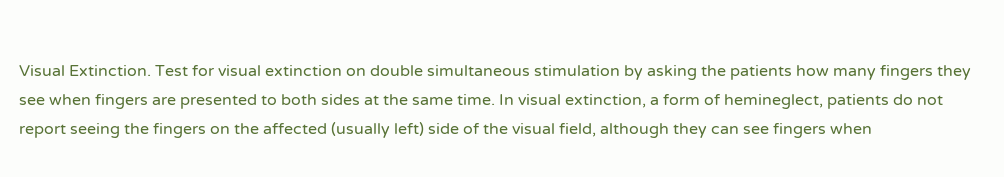Visual Extinction. Test for visual extinction on double simultaneous stimulation by asking the patients how many fingers they see when fingers are presented to both sides at the same time. In visual extinction, a form of hemineglect, patients do not report seeing the fingers on the affected (usually left) side of the visual field, although they can see fingers when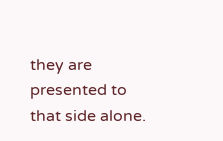they are presented to that side alone.